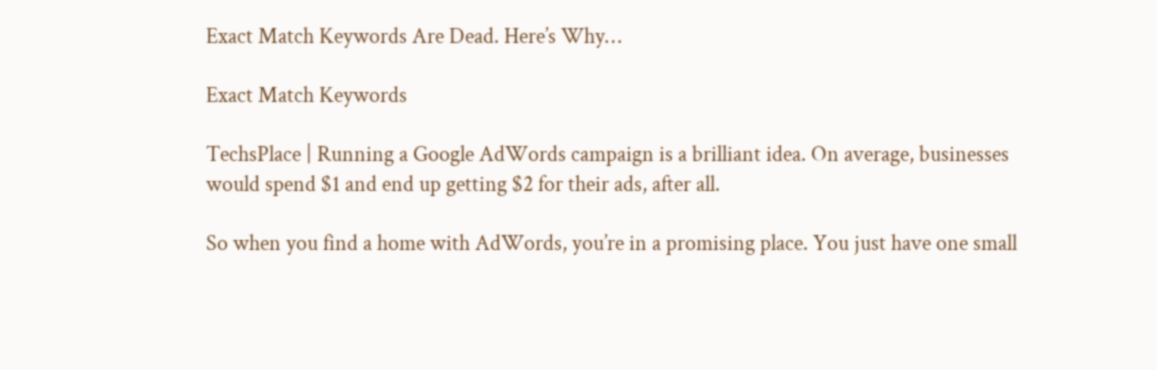Exact Match Keywords Are Dead. Here’s Why…

Exact Match Keywords

TechsPlace | Running a Google AdWords campaign is a brilliant idea. On average, businesses would spend $1 and end up getting $2 for their ads, after all.

So when you find a home with AdWords, you’re in a promising place. You just have one small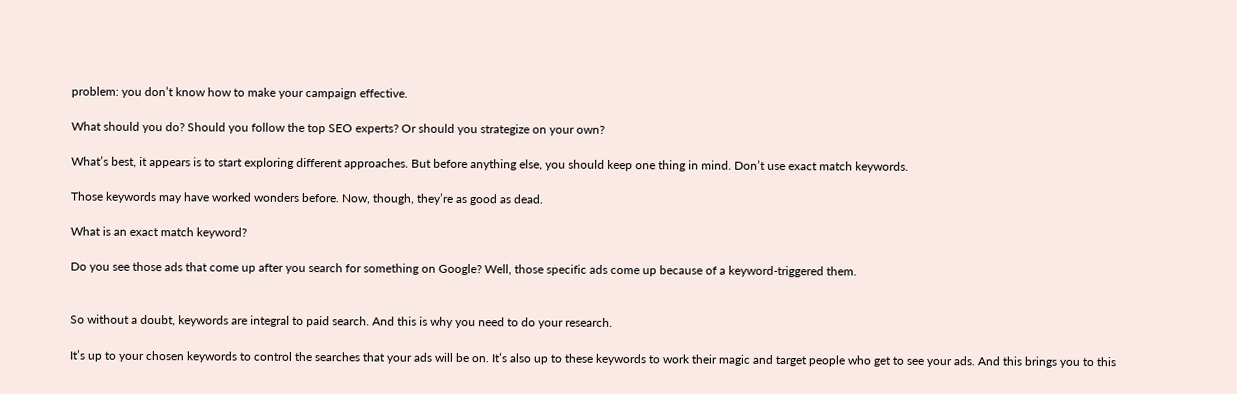problem: you don’t know how to make your campaign effective.

What should you do? Should you follow the top SEO experts? Or should you strategize on your own?

What’s best, it appears is to start exploring different approaches. But before anything else, you should keep one thing in mind. Don’t use exact match keywords.

Those keywords may have worked wonders before. Now, though, they’re as good as dead.

What is an exact match keyword?

Do you see those ads that come up after you search for something on Google? Well, those specific ads come up because of a keyword-triggered them.


So without a doubt, keywords are integral to paid search. And this is why you need to do your research.

It’s up to your chosen keywords to control the searches that your ads will be on. It’s also up to these keywords to work their magic and target people who get to see your ads. And this brings you to this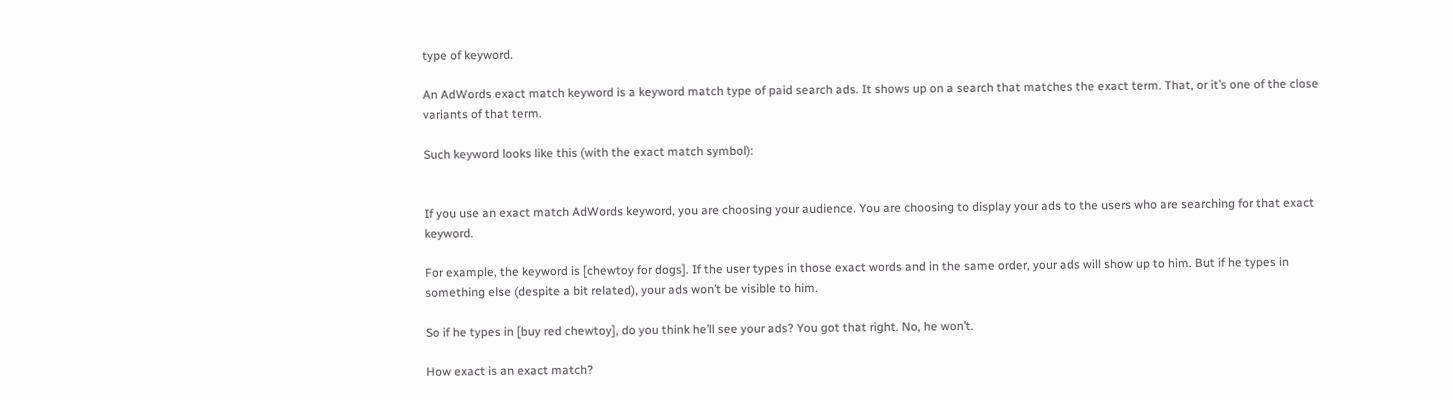type of keyword.

An AdWords exact match keyword is a keyword match type of paid search ads. It shows up on a search that matches the exact term. That, or it’s one of the close variants of that term.

Such keyword looks like this (with the exact match symbol):


If you use an exact match AdWords keyword, you are choosing your audience. You are choosing to display your ads to the users who are searching for that exact keyword.

For example, the keyword is [chewtoy for dogs]. If the user types in those exact words and in the same order, your ads will show up to him. But if he types in something else (despite a bit related), your ads won’t be visible to him.

So if he types in [buy red chewtoy], do you think he’ll see your ads? You got that right. No, he won’t.

How exact is an exact match?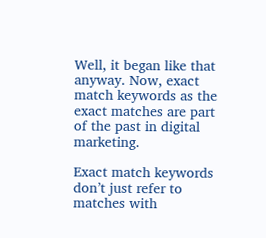Well, it began like that anyway. Now, exact match keywords as the exact matches are part of the past in digital marketing.

Exact match keywords don’t just refer to matches with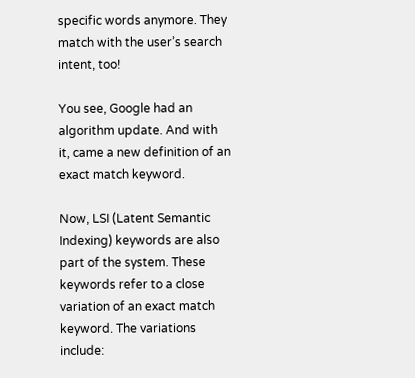specific words anymore. They match with the user’s search intent, too!

You see, Google had an algorithm update. And with it, came a new definition of an exact match keyword.

Now, LSI (Latent Semantic Indexing) keywords are also part of the system. These keywords refer to a close variation of an exact match keyword. The variations include: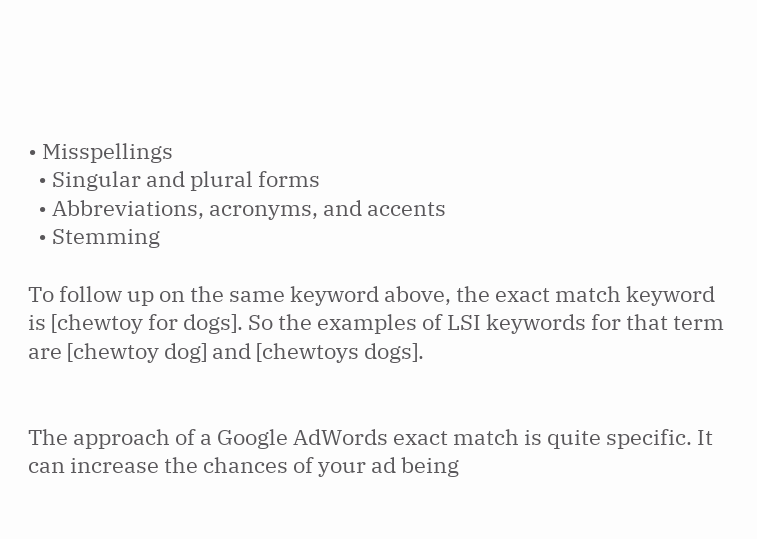• Misspellings
  • Singular and plural forms
  • Abbreviations, acronyms, and accents
  • Stemming

To follow up on the same keyword above, the exact match keyword is [chewtoy for dogs]. So the examples of LSI keywords for that term are [chewtoy dog] and [chewtoys dogs].


The approach of a Google AdWords exact match is quite specific. It can increase the chances of your ad being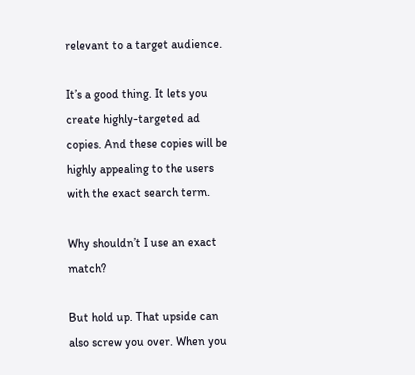relevant to a target audience.

It’s a good thing. It lets you create highly-targeted ad copies. And these copies will be highly appealing to the users with the exact search term.

Why shouldn’t I use an exact match?

But hold up. That upside can also screw you over. When you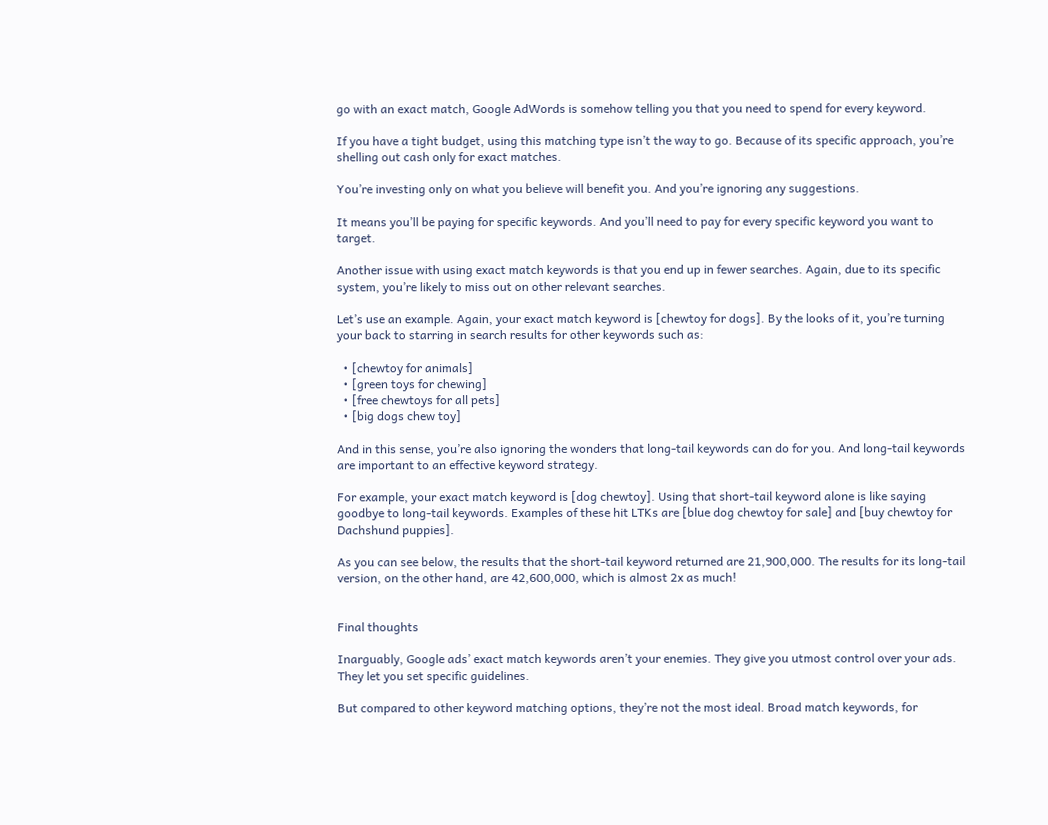go with an exact match, Google AdWords is somehow telling you that you need to spend for every keyword.

If you have a tight budget, using this matching type isn’t the way to go. Because of its specific approach, you’re shelling out cash only for exact matches.

You’re investing only on what you believe will benefit you. And you’re ignoring any suggestions.

It means you’ll be paying for specific keywords. And you’ll need to pay for every specific keyword you want to target.

Another issue with using exact match keywords is that you end up in fewer searches. Again, due to its specific system, you’re likely to miss out on other relevant searches.

Let’s use an example. Again, your exact match keyword is [chewtoy for dogs]. By the looks of it, you’re turning your back to starring in search results for other keywords such as:

  • [chewtoy for animals]
  • [green toys for chewing]
  • [free chewtoys for all pets]
  • [big dogs chew toy]

And in this sense, you’re also ignoring the wonders that long-tail keywords can do for you. And long-tail keywords are important to an effective keyword strategy.

For example, your exact match keyword is [dog chewtoy]. Using that short-tail keyword alone is like saying goodbye to long-tail keywords. Examples of these hit LTKs are [blue dog chewtoy for sale] and [buy chewtoy for Dachshund puppies].

As you can see below, the results that the short-tail keyword returned are 21,900,000. The results for its long-tail version, on the other hand, are 42,600,000, which is almost 2x as much!


Final thoughts

Inarguably, Google ads’ exact match keywords aren’t your enemies. They give you utmost control over your ads. They let you set specific guidelines.

But compared to other keyword matching options, they’re not the most ideal. Broad match keywords, for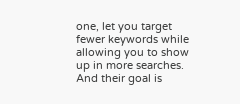one, let you target fewer keywords while allowing you to show up in more searches. And their goal is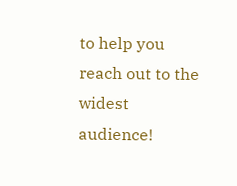to help you reach out to the widest audience!